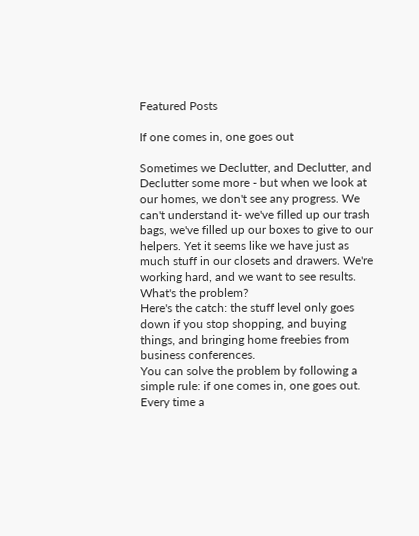Featured Posts

If one comes in, one goes out

Sometimes we Declutter, and Declutter, and Declutter some more - but when we look at our homes, we don't see any progress. We can't understand it- we've filled up our trash bags, we've filled up our boxes to give to our helpers. Yet it seems like we have just as much stuff in our closets and drawers. We're working hard, and we want to see results. What's the problem?
Here's the catch: the stuff level only goes down if you stop shopping, and buying things, and bringing home freebies from business conferences.
You can solve the problem by following a simple rule: if one comes in, one goes out. Every time a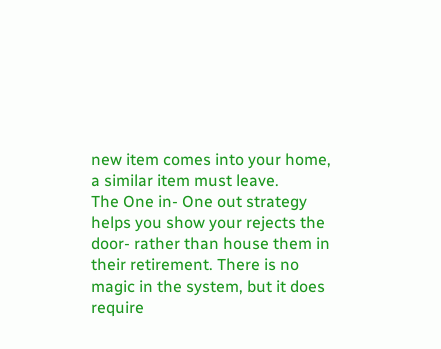new item comes into your home, a similar item must leave.
The One in- One out strategy helps you show your rejects the door- rather than house them in their retirement. There is no magic in the system, but it does require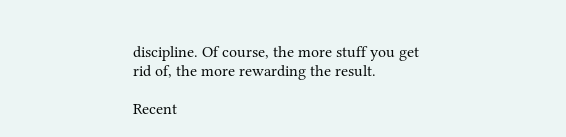discipline. Of course, the more stuff you get rid of, the more rewarding the result.

Recent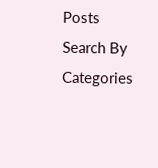Posts
Search By Categories